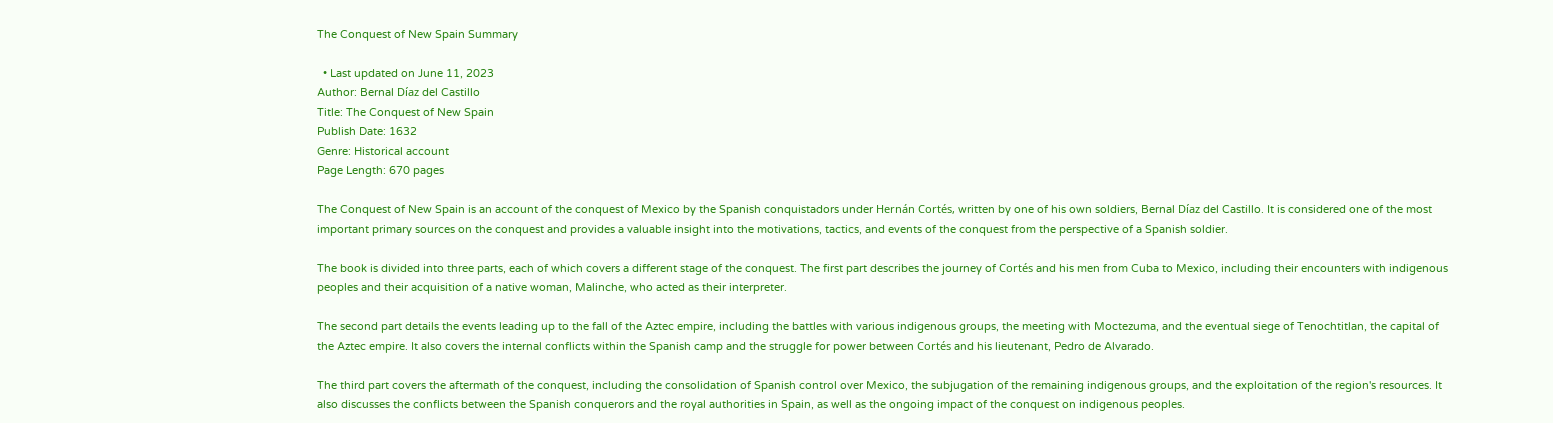The Conquest of New Spain Summary

  • Last updated on June 11, 2023
Author: Bernal Díaz del Castillo
Title: The Conquest of New Spain
Publish Date: 1632
Genre: Historical account
Page Length: 670 pages

The Conquest of New Spain is an account of the conquest of Mexico by the Spanish conquistadors under Hernán Cortés, written by one of his own soldiers, Bernal Díaz del Castillo. It is considered one of the most important primary sources on the conquest and provides a valuable insight into the motivations, tactics, and events of the conquest from the perspective of a Spanish soldier.

The book is divided into three parts, each of which covers a different stage of the conquest. The first part describes the journey of Cortés and his men from Cuba to Mexico, including their encounters with indigenous peoples and their acquisition of a native woman, Malinche, who acted as their interpreter.

The second part details the events leading up to the fall of the Aztec empire, including the battles with various indigenous groups, the meeting with Moctezuma, and the eventual siege of Tenochtitlan, the capital of the Aztec empire. It also covers the internal conflicts within the Spanish camp and the struggle for power between Cortés and his lieutenant, Pedro de Alvarado.

The third part covers the aftermath of the conquest, including the consolidation of Spanish control over Mexico, the subjugation of the remaining indigenous groups, and the exploitation of the region's resources. It also discusses the conflicts between the Spanish conquerors and the royal authorities in Spain, as well as the ongoing impact of the conquest on indigenous peoples.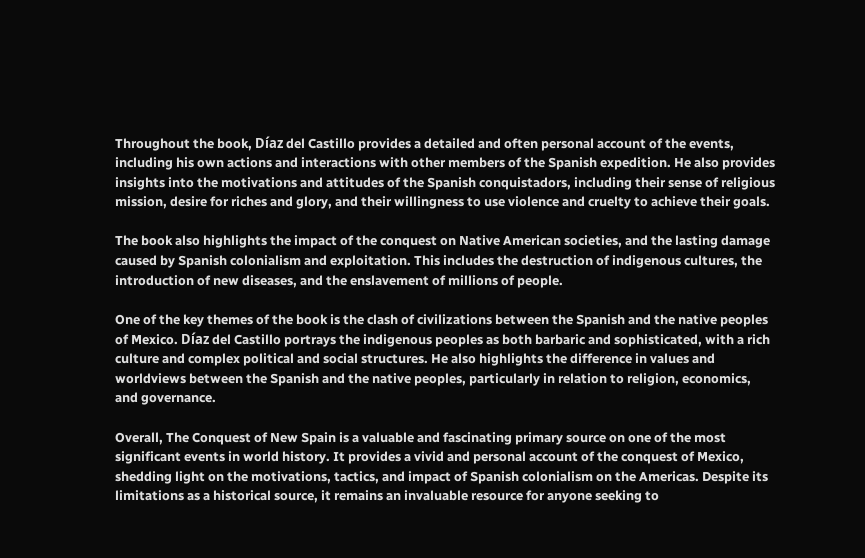Throughout the book, Díaz del Castillo provides a detailed and often personal account of the events, including his own actions and interactions with other members of the Spanish expedition. He also provides insights into the motivations and attitudes of the Spanish conquistadors, including their sense of religious mission, desire for riches and glory, and their willingness to use violence and cruelty to achieve their goals.

The book also highlights the impact of the conquest on Native American societies, and the lasting damage caused by Spanish colonialism and exploitation. This includes the destruction of indigenous cultures, the introduction of new diseases, and the enslavement of millions of people.

One of the key themes of the book is the clash of civilizations between the Spanish and the native peoples of Mexico. Díaz del Castillo portrays the indigenous peoples as both barbaric and sophisticated, with a rich culture and complex political and social structures. He also highlights the difference in values and worldviews between the Spanish and the native peoples, particularly in relation to religion, economics, and governance.

Overall, The Conquest of New Spain is a valuable and fascinating primary source on one of the most significant events in world history. It provides a vivid and personal account of the conquest of Mexico, shedding light on the motivations, tactics, and impact of Spanish colonialism on the Americas. Despite its limitations as a historical source, it remains an invaluable resource for anyone seeking to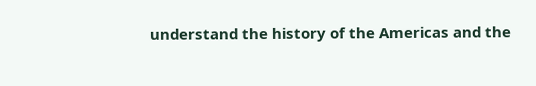understand the history of the Americas and the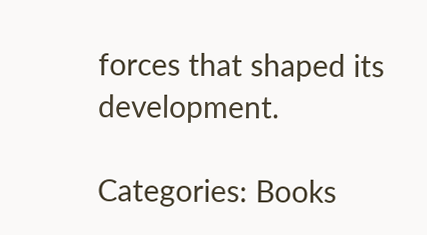forces that shaped its development.

Categories: Books